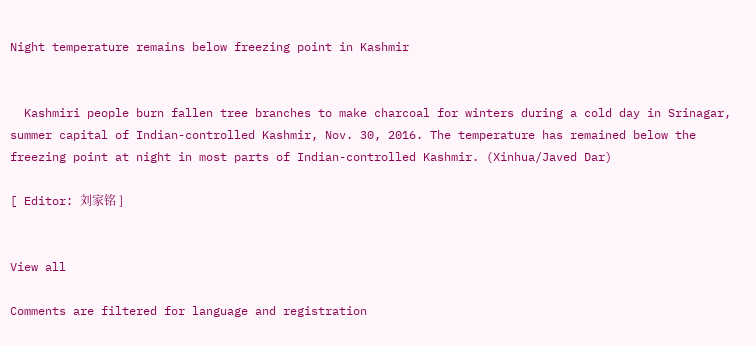Night temperature remains below freezing point in Kashmir


  Kashmiri people burn fallen tree branches to make charcoal for winters during a cold day in Srinagar, summer capital of Indian-controlled Kashmir, Nov. 30, 2016. The temperature has remained below the freezing point at night in most parts of Indian-controlled Kashmir. (Xinhua/Javed Dar)

[ Editor: 刘家铭 ]


View all

Comments are filtered for language and registration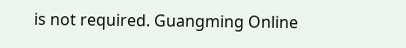is not required. Guangming Online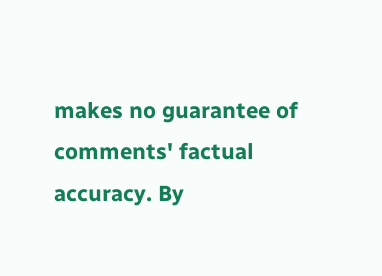makes no guarantee of comments' factual accuracy. By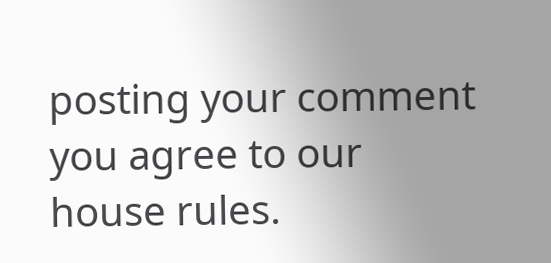posting your comment you agree to our house rules.